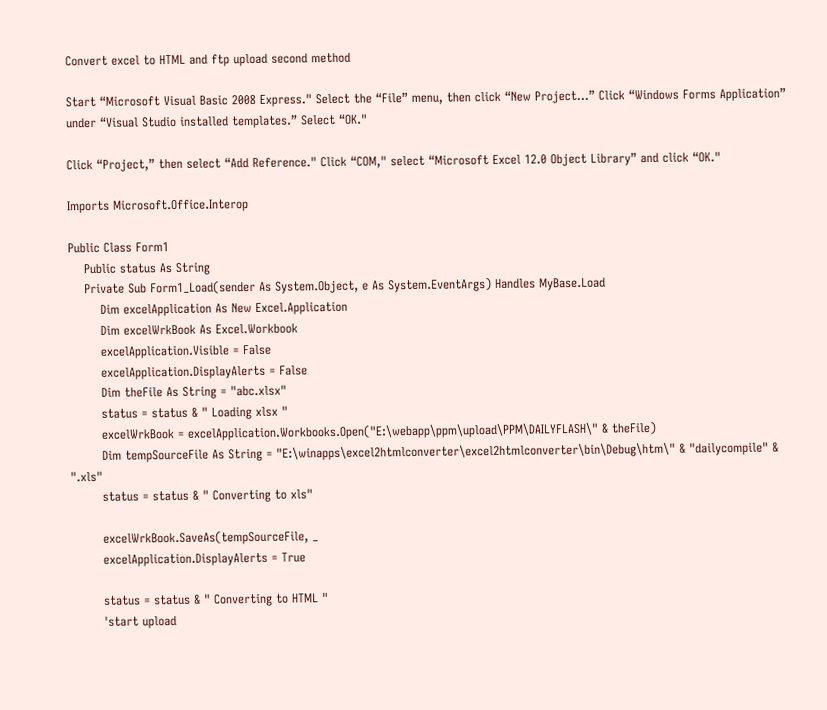Convert excel to HTML and ftp upload second method

Start “Microsoft Visual Basic 2008 Express." Select the “File” menu, then click “New Project…” Click “Windows Forms Application” under “Visual Studio installed templates.” Select “OK."

Click “Project,” then select “Add Reference." Click “COM," select “Microsoft Excel 12.0 Object Library” and click “OK."

Imports Microsoft.Office.Interop

Public Class Form1
    Public status As String
    Private Sub Form1_Load(sender As System.Object, e As System.EventArgs) Handles MyBase.Load
        Dim excelApplication As New Excel.Application
        Dim excelWrkBook As Excel.Workbook
        excelApplication.Visible = False
        excelApplication.DisplayAlerts = False
        Dim theFile As String = "abc.xlsx"
        status = status & " Loading xlsx "
        excelWrkBook = excelApplication.Workbooks.Open("E:\webapp\ppm\upload\PPM\DAILYFLASH\" & theFile)
        Dim tempSourceFile As String = "E:\winapps\excel2htmlconverter\excel2htmlconverter\bin\Debug\htm\" & "dailycompile" & ".xls"
        status = status & " Converting to xls"

        excelWrkBook.SaveAs(tempSourceFile, _
        excelApplication.DisplayAlerts = True

        status = status & " Converting to HTML "
        'start upload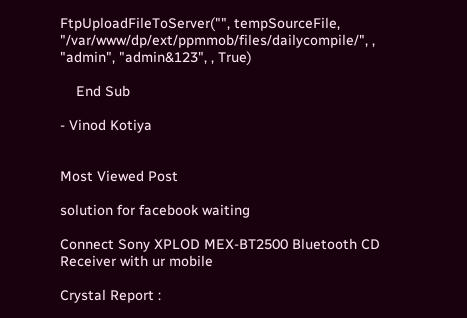FtpUploadFileToServer("", tempSourceFile, "/var/www/dp/ext/ppmmob/files/dailycompile/", , "admin", "admin&123", , True)

    End Sub

- Vinod Kotiya


Most Viewed Post

solution for facebook waiting

Connect Sony XPLOD MEX-BT2500 Bluetooth CD Receiver with ur mobile

Crystal Report :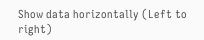Show data horizontally (Left to right)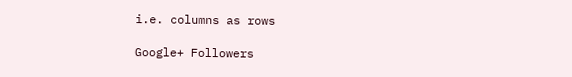i.e. columns as rows

Google+ Followers